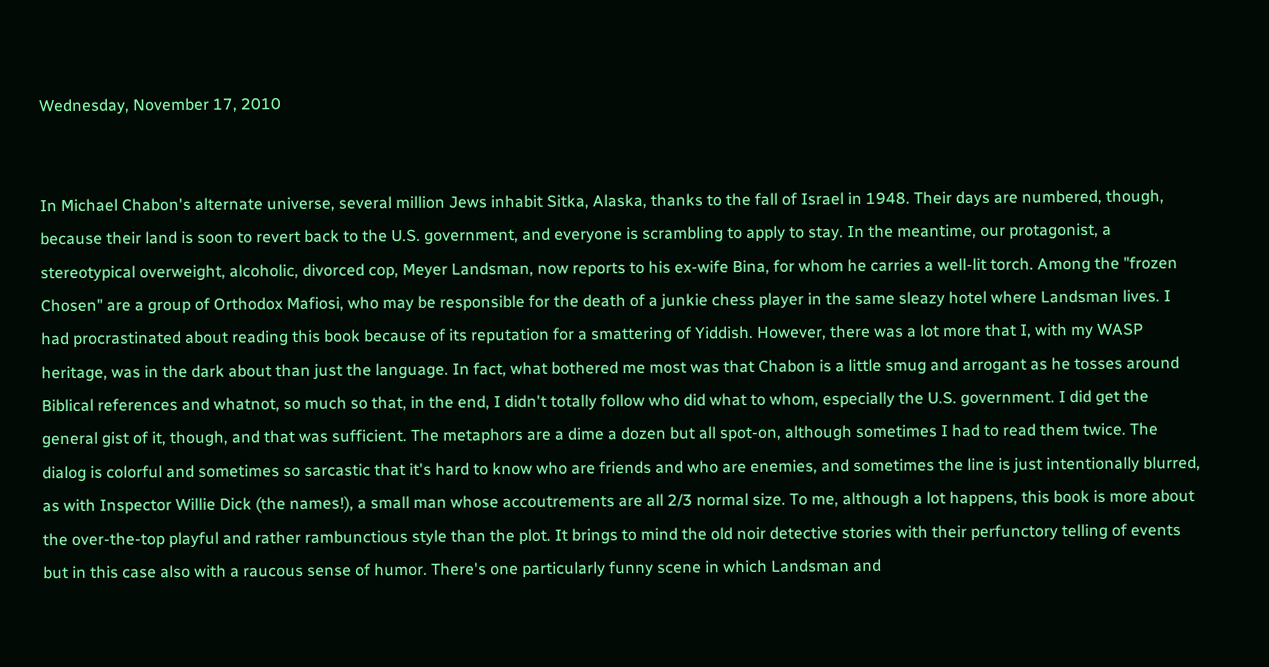Wednesday, November 17, 2010


In Michael Chabon's alternate universe, several million Jews inhabit Sitka, Alaska, thanks to the fall of Israel in 1948. Their days are numbered, though, because their land is soon to revert back to the U.S. government, and everyone is scrambling to apply to stay. In the meantime, our protagonist, a stereotypical overweight, alcoholic, divorced cop, Meyer Landsman, now reports to his ex-wife Bina, for whom he carries a well-lit torch. Among the "frozen Chosen" are a group of Orthodox Mafiosi, who may be responsible for the death of a junkie chess player in the same sleazy hotel where Landsman lives. I had procrastinated about reading this book because of its reputation for a smattering of Yiddish. However, there was a lot more that I, with my WASP heritage, was in the dark about than just the language. In fact, what bothered me most was that Chabon is a little smug and arrogant as he tosses around Biblical references and whatnot, so much so that, in the end, I didn't totally follow who did what to whom, especially the U.S. government. I did get the general gist of it, though, and that was sufficient. The metaphors are a dime a dozen but all spot-on, although sometimes I had to read them twice. The dialog is colorful and sometimes so sarcastic that it's hard to know who are friends and who are enemies, and sometimes the line is just intentionally blurred, as with Inspector Willie Dick (the names!), a small man whose accoutrements are all 2/3 normal size. To me, although a lot happens, this book is more about the over-the-top playful and rather rambunctious style than the plot. It brings to mind the old noir detective stories with their perfunctory telling of events but in this case also with a raucous sense of humor. There's one particularly funny scene in which Landsman and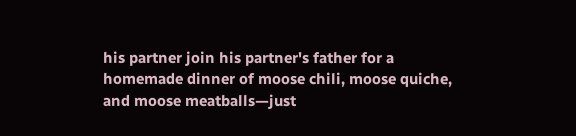his partner join his partner's father for a homemade dinner of moose chili, moose quiche, and moose meatballs—just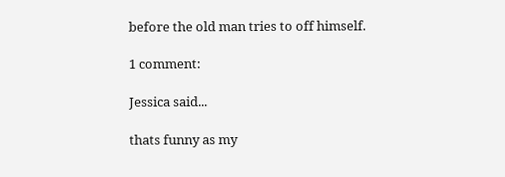before the old man tries to off himself.

1 comment:

Jessica said...

thats funny as my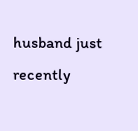husband just recently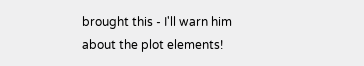brought this - I'll warn him about the plot elements!